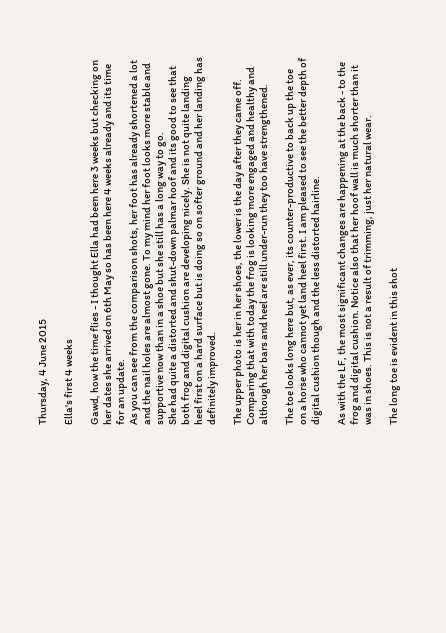Thursday, 4 June 2015

Ella's first 4 weeks

Gawd, how the time flies - I thought Ella had been here 3 weeks but checking on her dates she arrived on 6th May so has been here 4 weeks already and its time for an update.
As you can see from the comparison shots, her foot has already shortened a lot and the nail holes are almost gone. To my mind her foot looks more stable and supportive now than in a shoe but she still has a long way to go.
She had quite a distorted and shut-down palmar hoof and its good to see that both frog and digital cushion are developing nicely. She is not quite landing heel first on a hard surface but is doing so on softer ground and her landing has definitely improved.

The upper photo is her in her shoes, the lower is the day after they came off.
Comparing that with today the frog is looking more engaged and healthy and although her bars and heel are still under-run they too have strengthened.

The toe looks long here but, as ever, its counter-productive to back up the toe on a horse who cannot yet land heel first. I am pleased to see the better depth of digital cushion though and the less distorted hairline.

As with the LF, the most significant changes are happening at the back - to the frog and digital cushion. Notice also that her hoof wall is much shorter than it was in shoes. This is not a result of trimming, just her natural wear.

The long toe is evident in this shot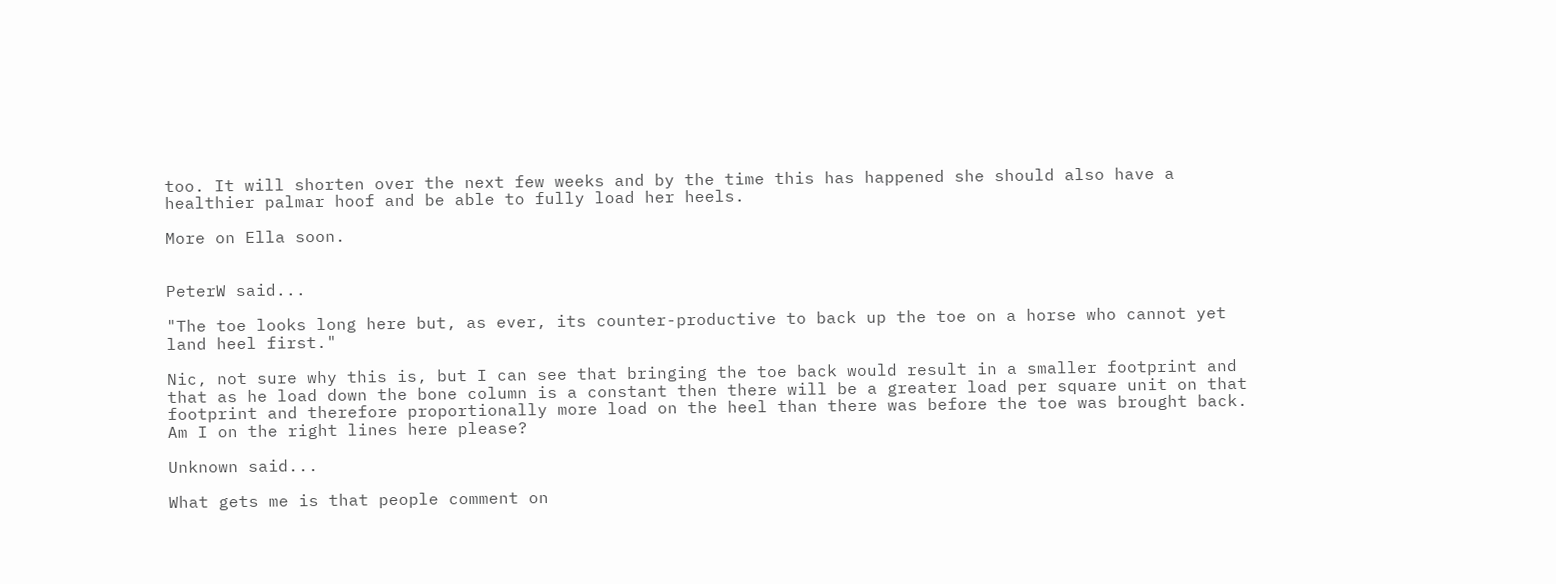too. It will shorten over the next few weeks and by the time this has happened she should also have a healthier palmar hoof and be able to fully load her heels.

More on Ella soon.


PeterW said...

"The toe looks long here but, as ever, its counter-productive to back up the toe on a horse who cannot yet land heel first."

Nic, not sure why this is, but I can see that bringing the toe back would result in a smaller footprint and that as he load down the bone column is a constant then there will be a greater load per square unit on that footprint and therefore proportionally more load on the heel than there was before the toe was brought back. Am I on the right lines here please?

Unknown said...

What gets me is that people comment on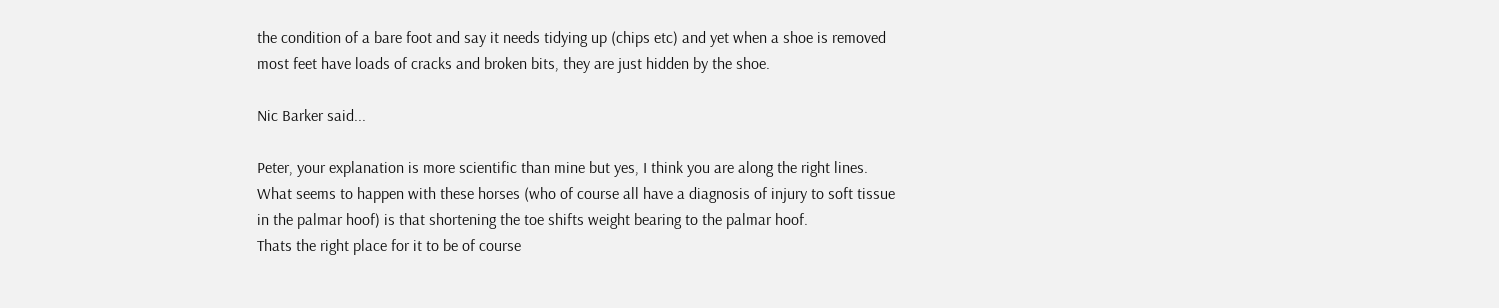the condition of a bare foot and say it needs tidying up (chips etc) and yet when a shoe is removed most feet have loads of cracks and broken bits, they are just hidden by the shoe.

Nic Barker said...

Peter, your explanation is more scientific than mine but yes, I think you are along the right lines. What seems to happen with these horses (who of course all have a diagnosis of injury to soft tissue in the palmar hoof) is that shortening the toe shifts weight bearing to the palmar hoof.
Thats the right place for it to be of course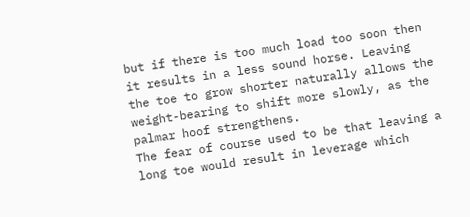but if there is too much load too soon then it results in a less sound horse. Leaving the toe to grow shorter naturally allows the weight-bearing to shift more slowly, as the palmar hoof strengthens.
The fear of course used to be that leaving a long toe would result in leverage which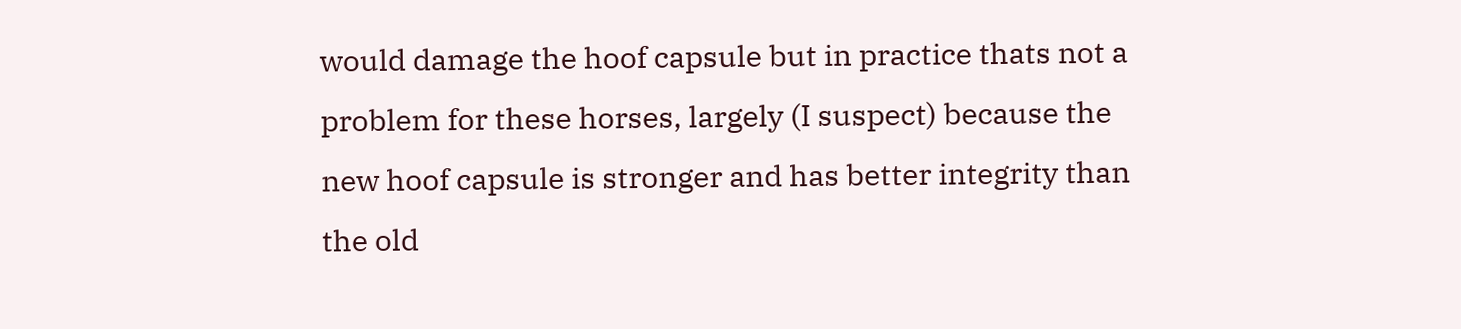would damage the hoof capsule but in practice thats not a problem for these horses, largely (I suspect) because the new hoof capsule is stronger and has better integrity than the old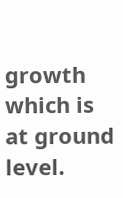growth which is at ground level.